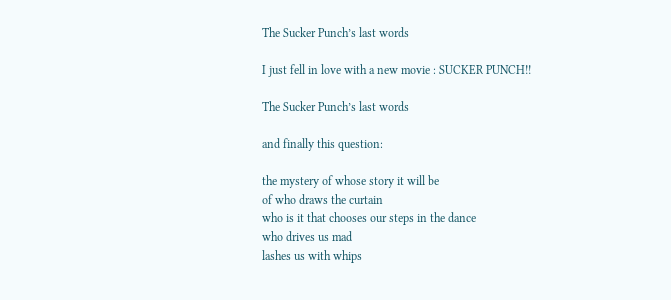The Sucker Punch’s last words

I just fell in love with a new movie : SUCKER PUNCH!!

The Sucker Punch’s last words

and finally this question:

the mystery of whose story it will be
of who draws the curtain
who is it that chooses our steps in the dance
who drives us mad
lashes us with whips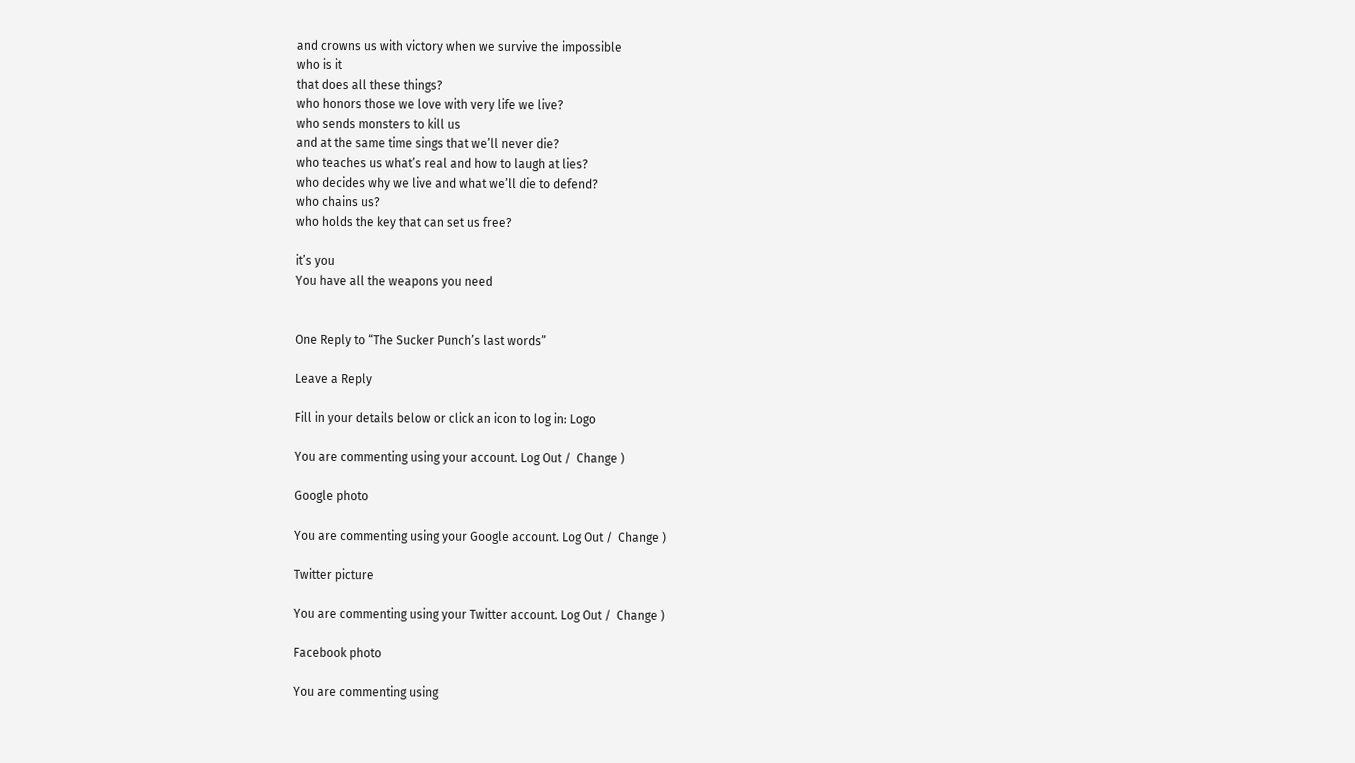and crowns us with victory when we survive the impossible
who is it
that does all these things?
who honors those we love with very life we live?
who sends monsters to kill us
and at the same time sings that we’ll never die?
who teaches us what’s real and how to laugh at lies?
who decides why we live and what we’ll die to defend?
who chains us?
who holds the key that can set us free?

it’s you
You have all the weapons you need


One Reply to “The Sucker Punch’s last words”

Leave a Reply

Fill in your details below or click an icon to log in: Logo

You are commenting using your account. Log Out /  Change )

Google photo

You are commenting using your Google account. Log Out /  Change )

Twitter picture

You are commenting using your Twitter account. Log Out /  Change )

Facebook photo

You are commenting using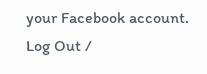your Facebook account. Log Out /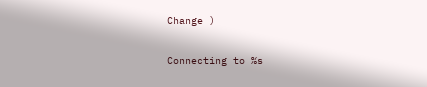Change )

Connecting to %s